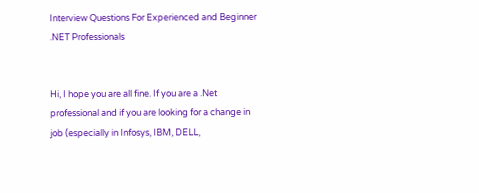Interview Questions For Experienced and Beginner .NET Professionals


Hi, I hope you are all fine. If you are a .Net professional and if you are looking for a change in job (especially in Infosys, IBM, DELL,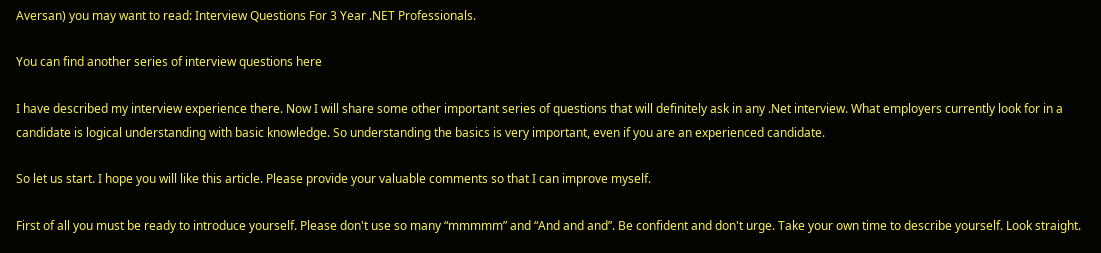Aversan) you may want to read: Interview Questions For 3 Year .NET Professionals.

You can find another series of interview questions here

I have described my interview experience there. Now I will share some other important series of questions that will definitely ask in any .Net interview. What employers currently look for in a candidate is logical understanding with basic knowledge. So understanding the basics is very important, even if you are an experienced candidate.

So let us start. I hope you will like this article. Please provide your valuable comments so that I can improve myself.

First of all you must be ready to introduce yourself. Please don't use so many “mmmmm” and “And and and”. Be confident and don't urge. Take your own time to describe yourself. Look straight.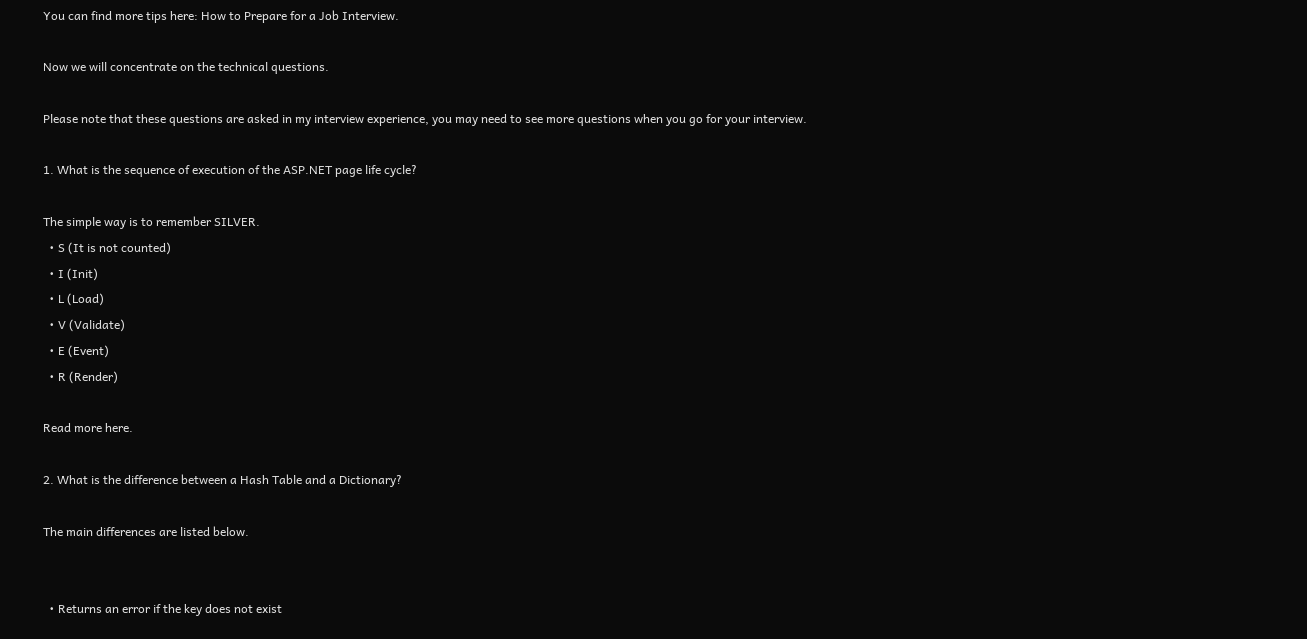You can find more tips here: How to Prepare for a Job Interview.

Now we will concentrate on the technical questions.

Please note that these questions are asked in my interview experience, you may need to see more questions when you go for your interview.

1. What is the sequence of execution of the ASP.NET page life cycle?

The simple way is to remember SILVER.
  • S (It is not counted)
  • I (Init)
  • L (Load)
  • V (Validate)
  • E (Event)
  • R (Render)

Read more here.

2. What is the difference between a Hash Table and a Dictionary?

The main differences are listed below.


  • Returns an error if the key does not exist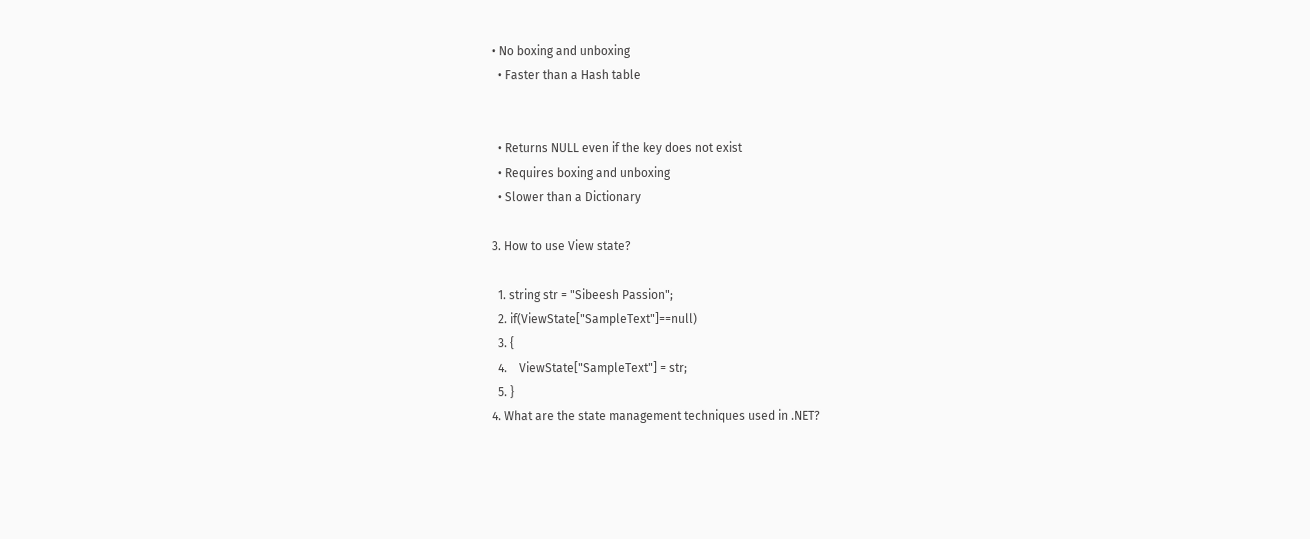• No boxing and unboxing
  • Faster than a Hash table


  • Returns NULL even if the key does not exist
  • Requires boxing and unboxing
  • Slower than a Dictionary

3. How to use View state?

  1. string str = "Sibeesh Passion";
  2. if(ViewState["SampleText"]==null)
  3. {
  4.    ViewState["SampleText"] = str;
  5. }
4. What are the state management techniques used in .NET?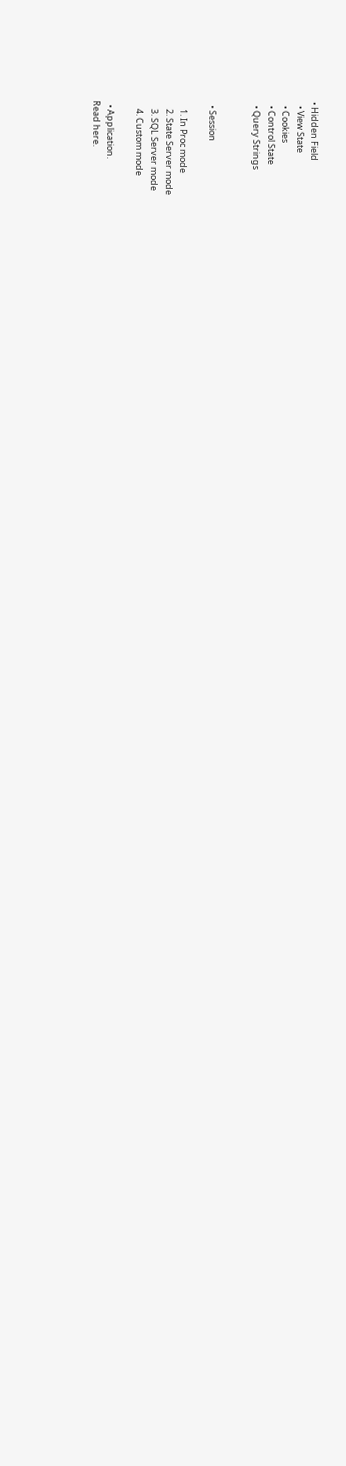• Hidden Field
  • View State
  • Cookies
  • Control State
  • Query Strings


  • Session

    1. In Proc mode
    2. State Server mode
    3. SQL Server mode
    4. Custom mode

  • Application.
Read here.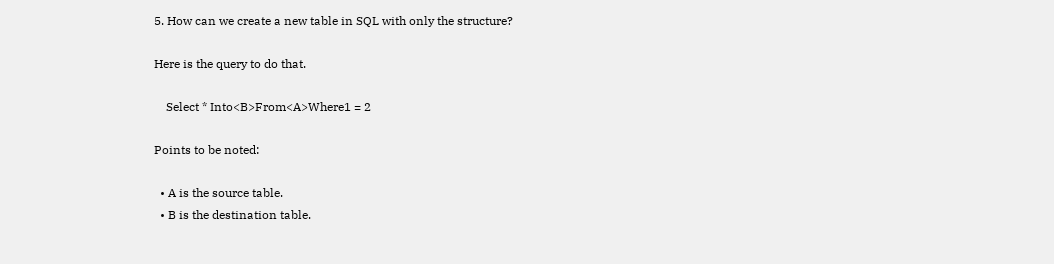5. How can we create a new table in SQL with only the structure?

Here is the query to do that.

    Select * Into<B>From<A>Where1 = 2

Points to be noted:

  • A is the source table.
  • B is the destination table.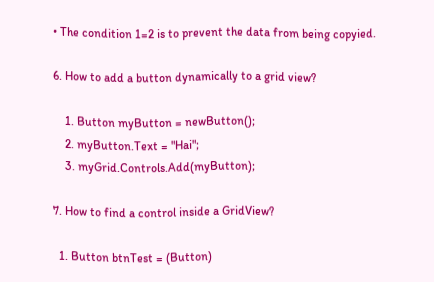• The condition 1=2 is to prevent the data from being copyied.

6. How to add a button dynamically to a grid view?

    1. Button myButton = newButton();
    2. myButton.Text = "Hai";
    3. myGrid.Controls.Add(myButton);

7. How to find a control inside a GridView?

  1. Button btnTest = (Button)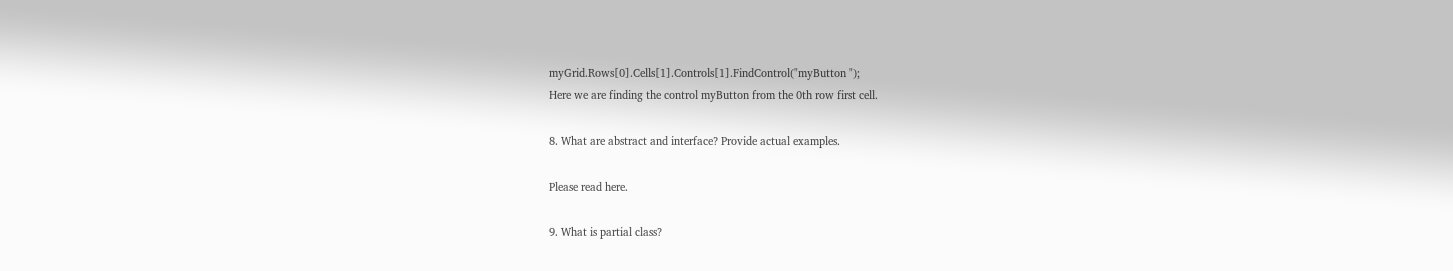myGrid.Rows[0].Cells[1].Controls[1].FindControl("myButton ");
Here we are finding the control myButton from the 0th row first cell.

8. What are abstract and interface? Provide actual examples.

Please read here.

9. What is partial class?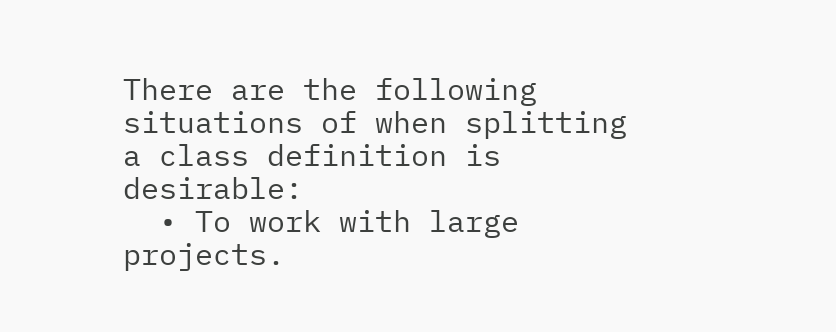There are the following situations of when splitting a class definition is desirable:
  • To work with large projects.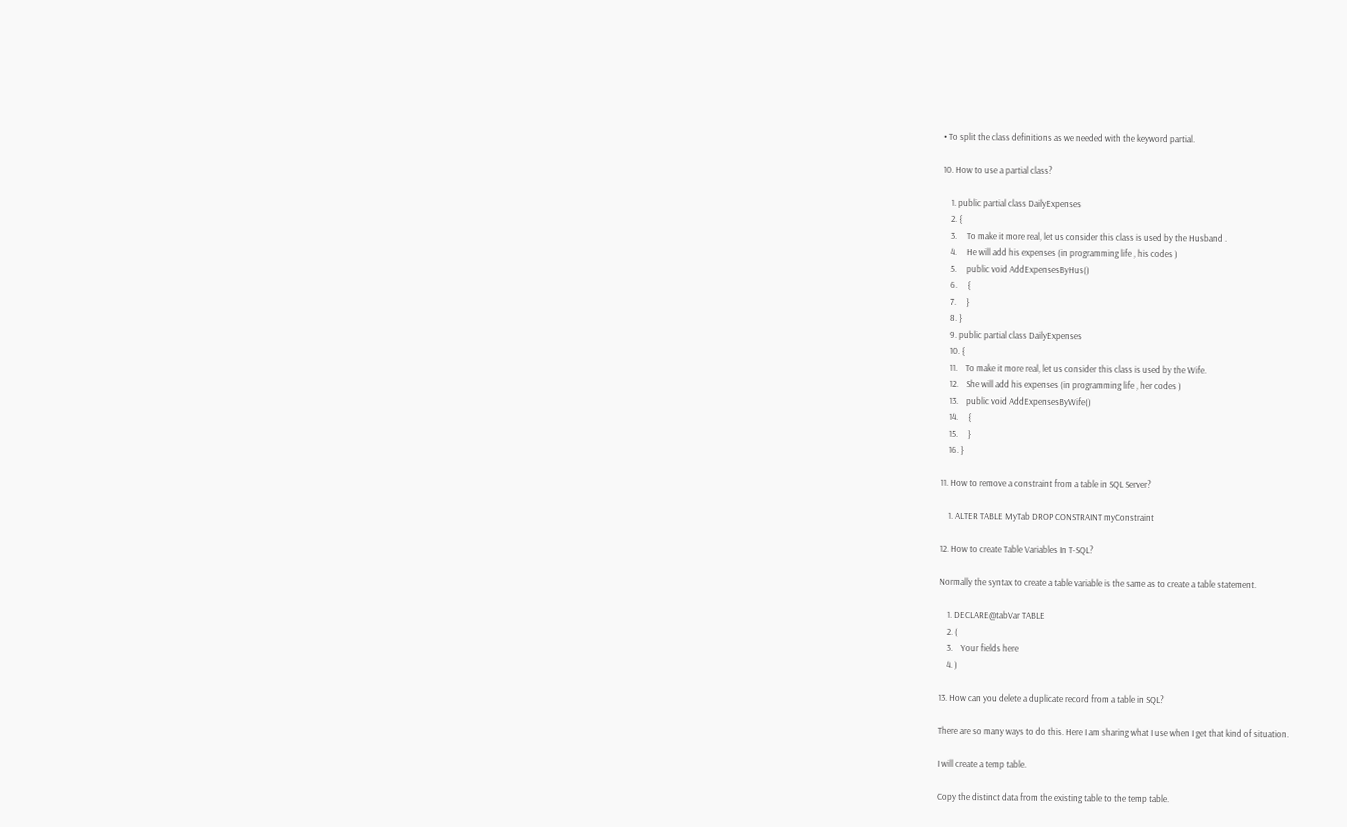• To split the class definitions as we needed with the keyword partial.

10. How to use a partial class?

    1. public partial class DailyExpenses
    2. {
    3.     To make it more real, let us consider this class is used by the Husband .
    4.     He will add his expenses (in programming life , his codes )
    5.     public void AddExpensesByHus()
    6.     {
    7.     }
    8. }
    9. public partial class DailyExpenses
    10. {
    11.    To make it more real, let us consider this class is used by the Wife.
    12.    She will add his expenses (in programming life , her codes )
    13.    public void AddExpensesByWife()
    14.     {
    15.     }
    16. }

11. How to remove a constraint from a table in SQL Server?

    1. ALTER TABLE MyTab DROP CONSTRAINT myConstraint

12. How to create Table Variables In T-SQL?

Normally the syntax to create a table variable is the same as to create a table statement.

    1. DECLARE@tabVar TABLE
    2. (
    3.    Your fields here
    4. )

13. How can you delete a duplicate record from a table in SQL?

There are so many ways to do this. Here I am sharing what I use when I get that kind of situation.

I will create a temp table.

Copy the distinct data from the existing table to the temp table.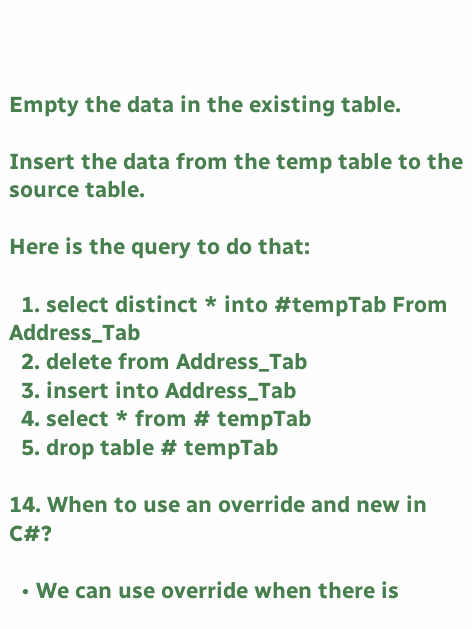Empty the data in the existing table.

Insert the data from the temp table to the source table.

Here is the query to do that:

  1. select distinct * into #tempTab From Address_Tab
  2. delete from Address_Tab
  3. insert into Address_Tab
  4. select * from # tempTab
  5. drop table # tempTab

14. When to use an override and new in C#?

  • We can use override when there is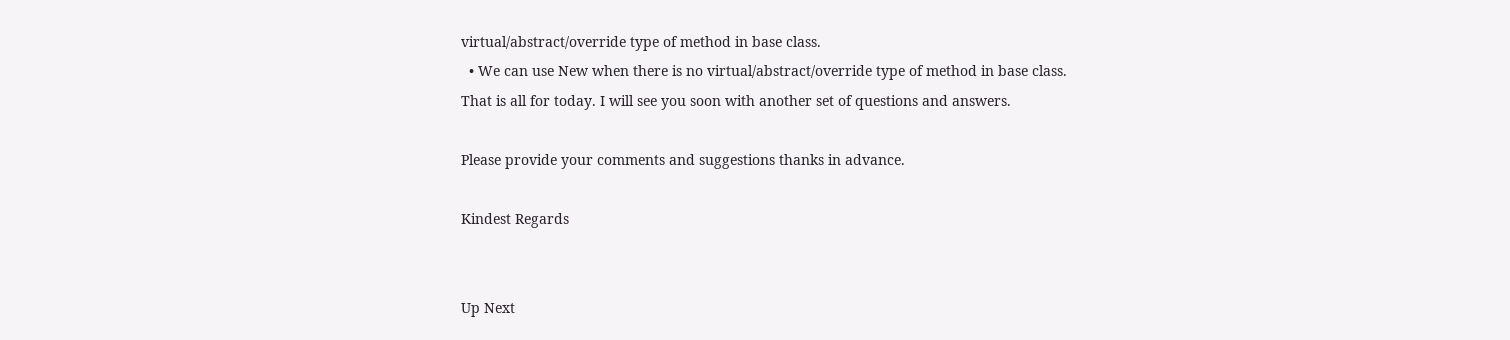virtual/abstract/override type of method in base class.
  • We can use New when there is no virtual/abstract/override type of method in base class.
That is all for today. I will see you soon with another set of questions and answers.

Please provide your comments and suggestions thanks in advance.

Kindest Regards


Up Next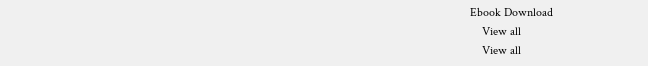Ebook Download
    View all
    View all